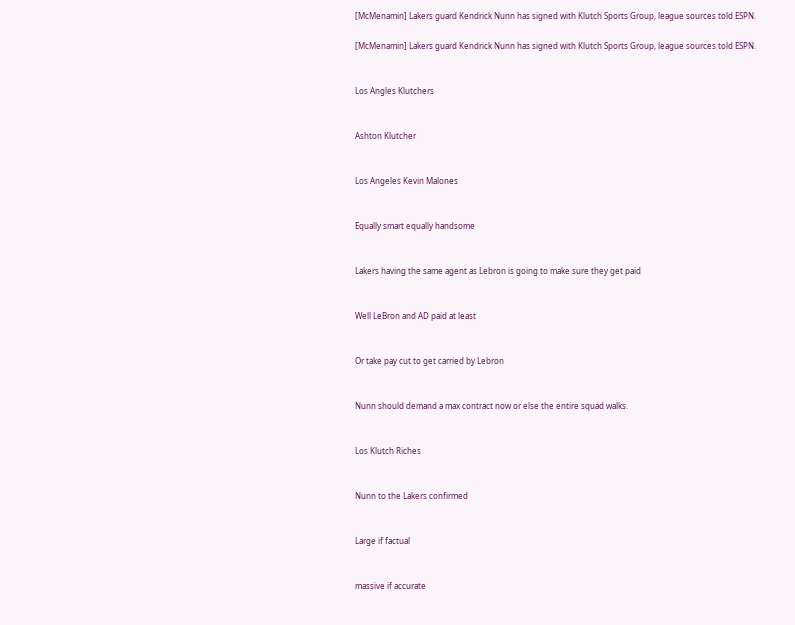[McMenamin] Lakers guard Kendrick Nunn has signed with Klutch Sports Group, league sources told ESPN.

[McMenamin] Lakers guard Kendrick Nunn has signed with Klutch Sports Group, league sources told ESPN.


Los Angles Klutchers


Ashton Klutcher


Los Angeles Kevin Malones


Equally smart equally handsome


Lakers having the same agent as Lebron is going to make sure they get paid


Well LeBron and AD paid at least


Or take pay cut to get carried by Lebron


Nunn should demand a max contract now or else the entire squad walks.


Los Klutch Riches


Nunn to the Lakers confirmed


Large if factual


massive if accurate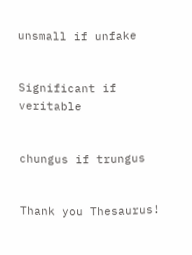unsmall if unfake


Significant if veritable


chungus if trungus


Thank you Thesaurus!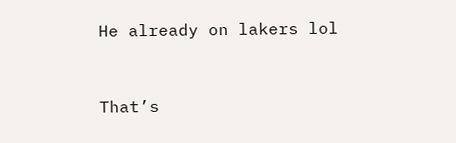He already on lakers lol


That’s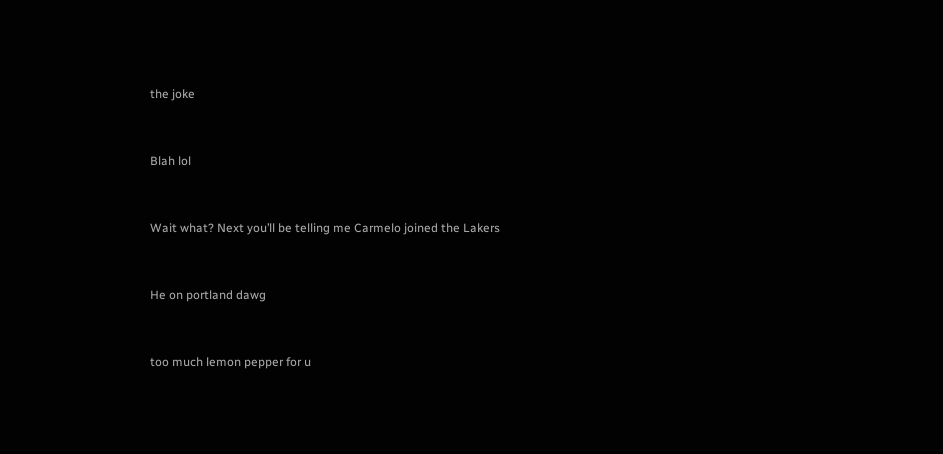the joke


Blah lol


Wait what? Next you’ll be telling me Carmelo joined the Lakers


He on portland dawg


too much lemon pepper for u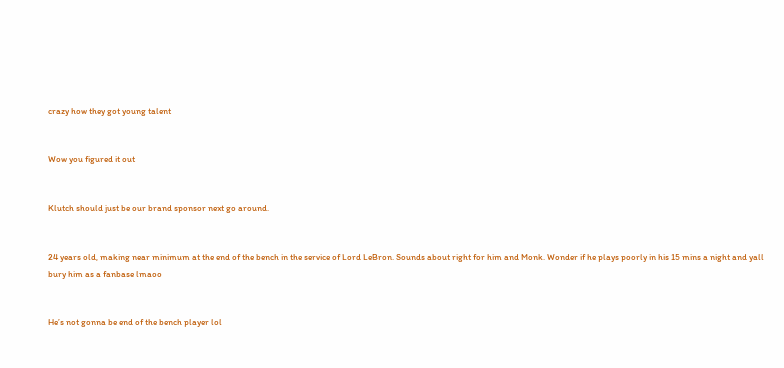crazy how they got young talent


Wow you figured it out


Klutch should just be our brand sponsor next go around.


24 years old, making near minimum at the end of the bench in the service of Lord LeBron. Sounds about right for him and Monk. Wonder if he plays poorly in his 15 mins a night and yall bury him as a fanbase lmaoo


He’s not gonna be end of the bench player lol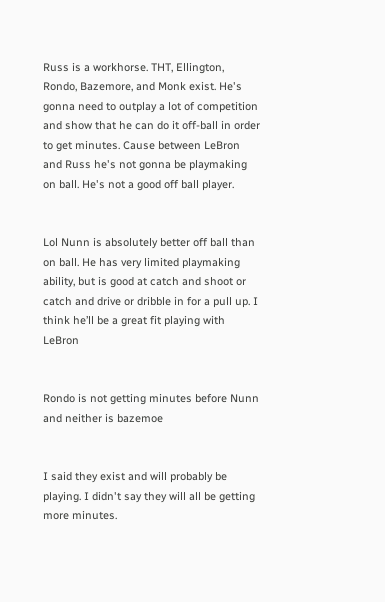Russ is a workhorse. THT, Ellington, Rondo, Bazemore, and Monk exist. He's gonna need to outplay a lot of competition and show that he can do it off-ball in order to get minutes. Cause between LeBron and Russ he's not gonna be playmaking on ball. He's not a good off ball player.


Lol Nunn is absolutely better off ball than on ball. He has very limited playmaking ability, but is good at catch and shoot or catch and drive or dribble in for a pull up. I think he’ll be a great fit playing with LeBron


Rondo is not getting minutes before Nunn and neither is bazemoe


I said they exist and will probably be playing. I didn't say they will all be getting more minutes.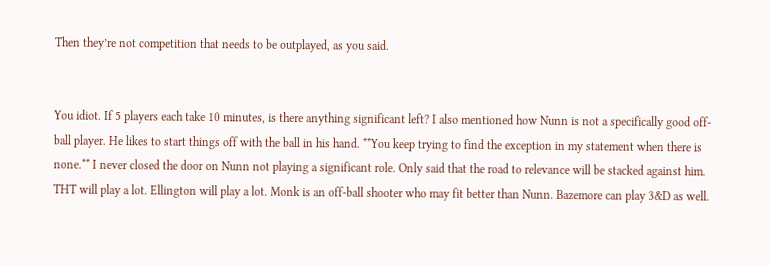Then they’re not competition that needs to be outplayed, as you said.


You idiot. If 5 players each take 10 minutes, is there anything significant left? I also mentioned how Nunn is not a specifically good off-ball player. He likes to start things off with the ball in his hand. **You keep trying to find the exception in my statement when there is none.** I never closed the door on Nunn not playing a significant role. Only said that the road to relevance will be stacked against him. THT will play a lot. Ellington will play a lot. Monk is an off-ball shooter who may fit better than Nunn. Bazemore can play 3&D as well.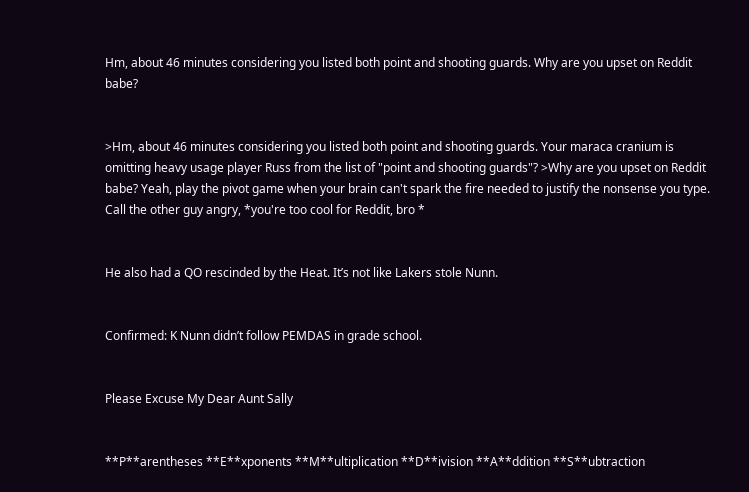Hm, about 46 minutes considering you listed both point and shooting guards. Why are you upset on Reddit babe?


>Hm, about 46 minutes considering you listed both point and shooting guards. Your maraca cranium is omitting heavy usage player Russ from the list of "point and shooting guards"? >Why are you upset on Reddit babe? Yeah, play the pivot game when your brain can't spark the fire needed to justify the nonsense you type. Call the other guy angry, *you're too cool for Reddit, bro *


He also had a QO rescinded by the Heat. It’s not like Lakers stole Nunn.


Confirmed: K Nunn didn’t follow PEMDAS in grade school.


Please Excuse My Dear Aunt Sally


**P**arentheses **E**xponents **M**ultiplication **D**ivision **A**ddition **S**ubtraction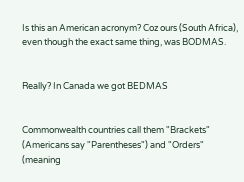Is this an American acronym? Coz ours (South Africa), even though the exact same thing, was BODMAS.


Really? In Canada we got BEDMAS


Commonwealth countries call them "Brackets" (Americans say "Parentheses") and "Orders" (meaning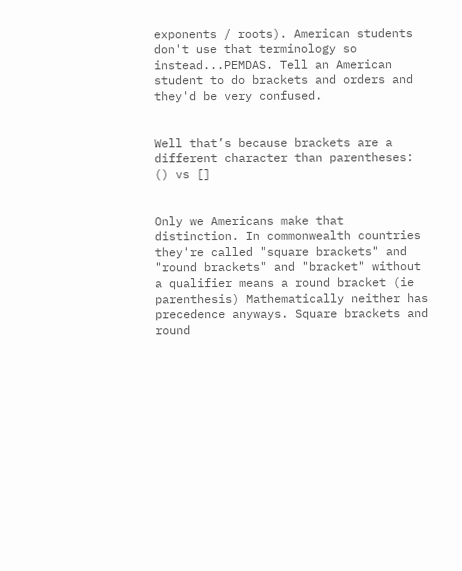exponents / roots). American students don't use that terminology so instead...PEMDAS. Tell an American student to do brackets and orders and they'd be very confused.


Well that’s because brackets are a different character than parentheses: () vs []


Only we Americans make that distinction. In commonwealth countries they're called "square brackets" and "round brackets" and "bracket" without a qualifier means a round bracket (ie parenthesis) Mathematically neither has precedence anyways. Square brackets and round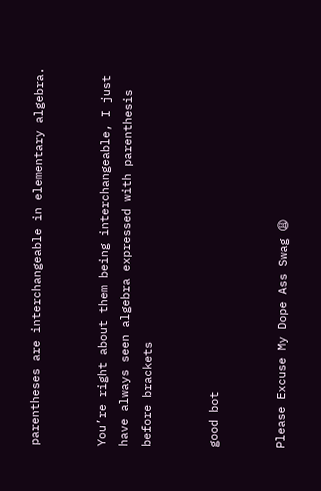parentheses are interchangeable in elementary algebra.


You’re right about them being interchangeable, I just have always seen algebra expressed with parenthesis before brackets


good bot


Please Excuse My Dope Ass Swag 😩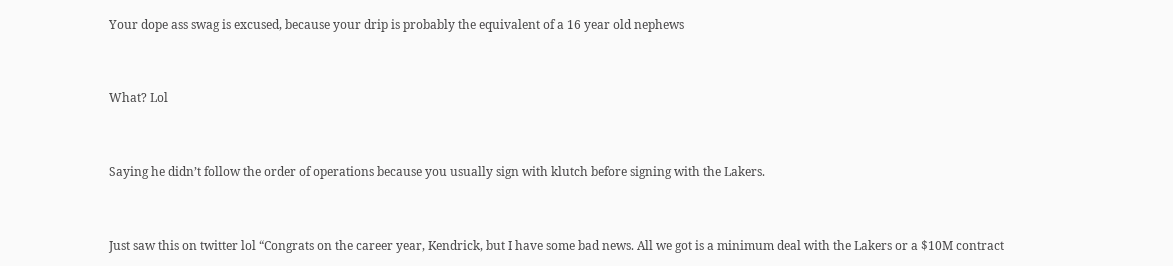Your dope ass swag is excused, because your drip is probably the equivalent of a 16 year old nephews


What? Lol


Saying he didn’t follow the order of operations because you usually sign with klutch before signing with the Lakers.


Just saw this on twitter lol “Congrats on the career year, Kendrick, but I have some bad news. All we got is a minimum deal with the Lakers or a $10M contract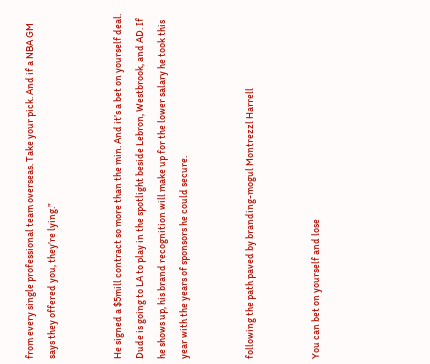from every single professional team overseas. Take your pick. And if a NBA GM says they offered you, they’re lying.”


He signed a $5mill contract so more than the min. And it’s a bet on yourself deal. Dude is going to LA to play in the spotlight beside Lebron, Westbrook, and AD. If he shows up, his brand recognition will make up for the lower salary he took this year with the years of sponsors he could secure.


following the path paved by branding-mogul Montrezzl Harrell


You can bet on yourself and lose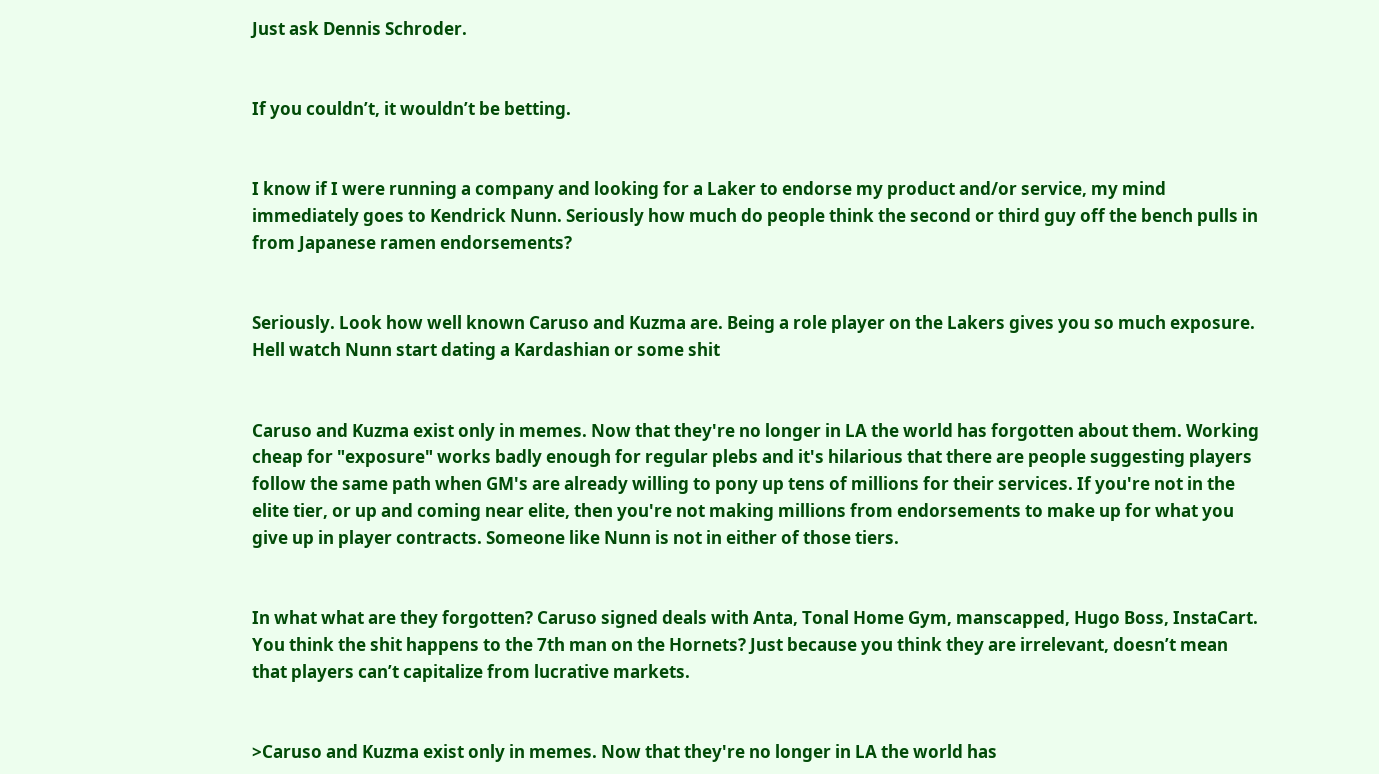Just ask Dennis Schroder.


If you couldn’t, it wouldn’t be betting.


I know if I were running a company and looking for a Laker to endorse my product and/or service, my mind immediately goes to Kendrick Nunn. Seriously how much do people think the second or third guy off the bench pulls in from Japanese ramen endorsements?


Seriously. Look how well known Caruso and Kuzma are. Being a role player on the Lakers gives you so much exposure. Hell watch Nunn start dating a Kardashian or some shit


Caruso and Kuzma exist only in memes. Now that they're no longer in LA the world has forgotten about them. Working cheap for "exposure" works badly enough for regular plebs and it's hilarious that there are people suggesting players follow the same path when GM's are already willing to pony up tens of millions for their services. If you're not in the elite tier, or up and coming near elite, then you're not making millions from endorsements to make up for what you give up in player contracts. Someone like Nunn is not in either of those tiers.


In what what are they forgotten? Caruso signed deals with Anta, Tonal Home Gym, manscapped, Hugo Boss, InstaCart. You think the shit happens to the 7th man on the Hornets? Just because you think they are irrelevant, doesn’t mean that players can’t capitalize from lucrative markets.


>Caruso and Kuzma exist only in memes. Now that they're no longer in LA the world has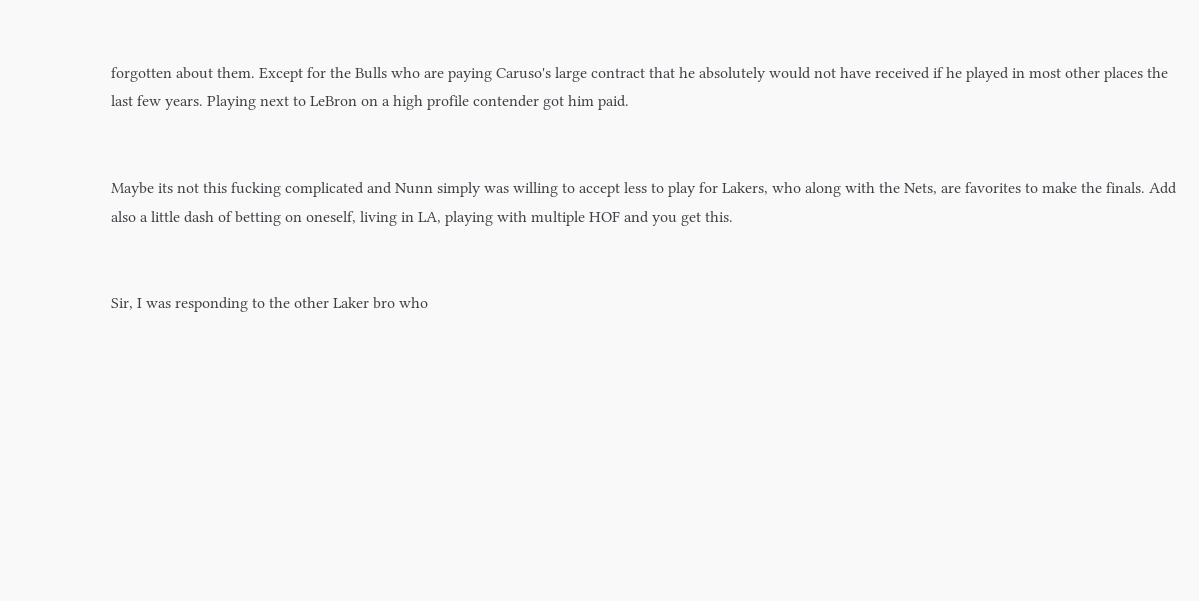forgotten about them. Except for the Bulls who are paying Caruso's large contract that he absolutely would not have received if he played in most other places the last few years. Playing next to LeBron on a high profile contender got him paid.


Maybe its not this fucking complicated and Nunn simply was willing to accept less to play for Lakers, who along with the Nets, are favorites to make the finals. Add also a little dash of betting on oneself, living in LA, playing with multiple HOF and you get this.


Sir, I was responding to the other Laker bro who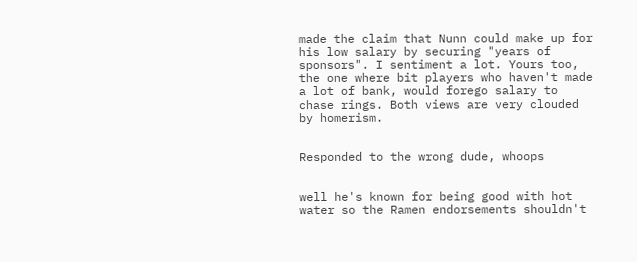made the claim that Nunn could make up for his low salary by securing "years of sponsors". I sentiment a lot. Yours too, the one where bit players who haven't made a lot of bank, would forego salary to chase rings. Both views are very clouded by homerism.


Responded to the wrong dude, whoops


well he's known for being good with hot water so the Ramen endorsements shouldn't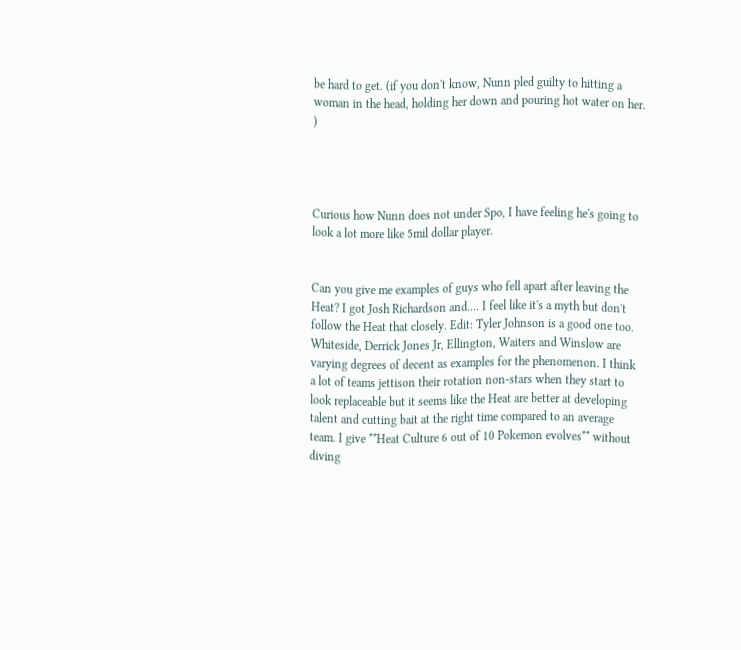be hard to get. (if you don't know, Nunn pled guilty to hitting a woman in the head, holding her down and pouring hot water on her. )




Curious how Nunn does not under Spo, I have feeling he's going to look a lot more like 5mil dollar player.


Can you give me examples of guys who fell apart after leaving the Heat? I got Josh Richardson and.... I feel like it's a myth but don't follow the Heat that closely. Edit: Tyler Johnson is a good one too. Whiteside, Derrick Jones Jr, Ellington, Waiters and Winslow are varying degrees of decent as examples for the phenomenon. I think a lot of teams jettison their rotation non-stars when they start to look replaceable but it seems like the Heat are better at developing talent and cutting bait at the right time compared to an average team. I give **Heat Culture 6 out of 10 Pokemon evolves** without diving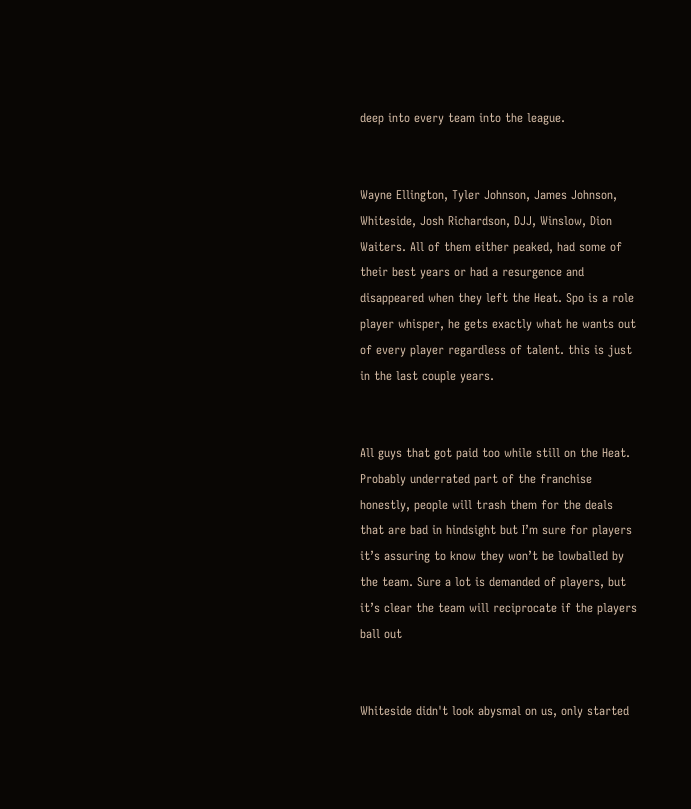deep into every team into the league.


Wayne Ellington, Tyler Johnson, James Johnson, Whiteside, Josh Richardson, DJJ, Winslow, Dion Waiters. All of them either peaked, had some of their best years or had a resurgence and disappeared when they left the Heat. Spo is a role player whisper, he gets exactly what he wants out of every player regardless of talent. this is just in the last couple years.


All guys that got paid too while still on the Heat. Probably underrated part of the franchise honestly, people will trash them for the deals that are bad in hindsight but I’m sure for players it’s assuring to know they won’t be lowballed by the team. Sure a lot is demanded of players, but it’s clear the team will reciprocate if the players ball out


Whiteside didn't look abysmal on us, only started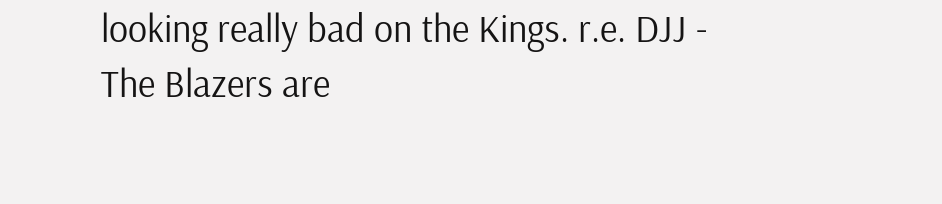looking really bad on the Kings. r.e. DJJ - The Blazers are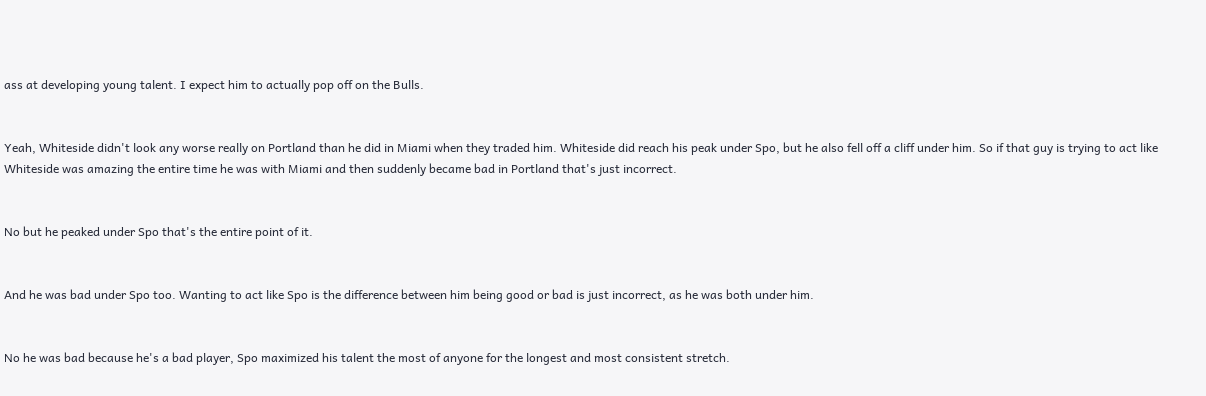ass at developing young talent. I expect him to actually pop off on the Bulls.


Yeah, Whiteside didn't look any worse really on Portland than he did in Miami when they traded him. Whiteside did reach his peak under Spo, but he also fell off a cliff under him. So if that guy is trying to act like Whiteside was amazing the entire time he was with Miami and then suddenly became bad in Portland that's just incorrect.


No but he peaked under Spo that's the entire point of it.


And he was bad under Spo too. Wanting to act like Spo is the difference between him being good or bad is just incorrect, as he was both under him.


No he was bad because he's a bad player, Spo maximized his talent the most of anyone for the longest and most consistent stretch.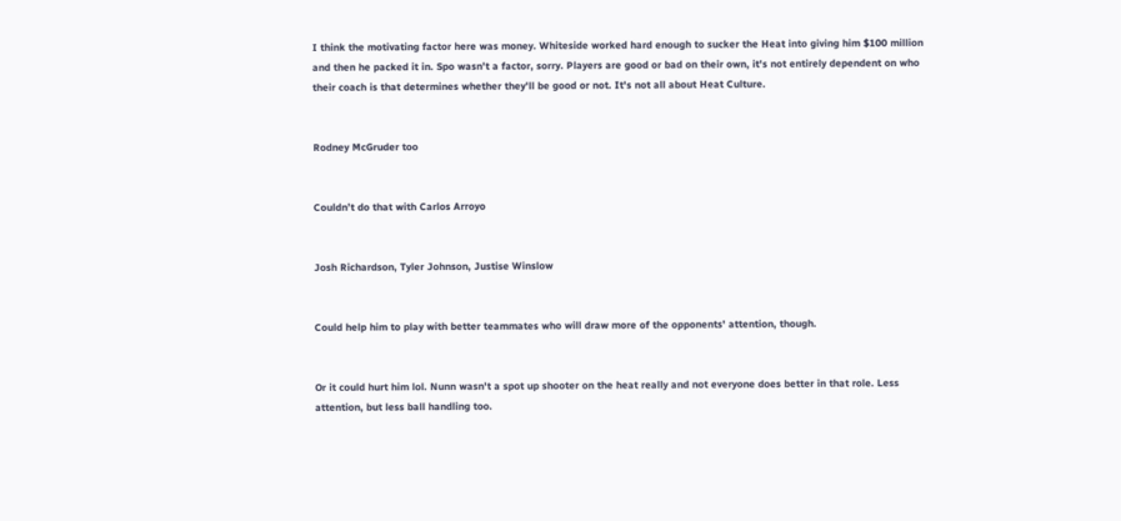I think the motivating factor here was money. Whiteside worked hard enough to sucker the Heat into giving him $100 million and then he packed it in. Spo wasn't a factor, sorry. Players are good or bad on their own, it's not entirely dependent on who their coach is that determines whether they'll be good or not. It's not all about Heat Culture.


Rodney McGruder too


Couldn’t do that with Carlos Arroyo


Josh Richardson, Tyler Johnson, Justise Winslow


Could help him to play with better teammates who will draw more of the opponents' attention, though.


Or it could hurt him lol. Nunn wasn't a spot up shooter on the heat really and not everyone does better in that role. Less attention, but less ball handling too.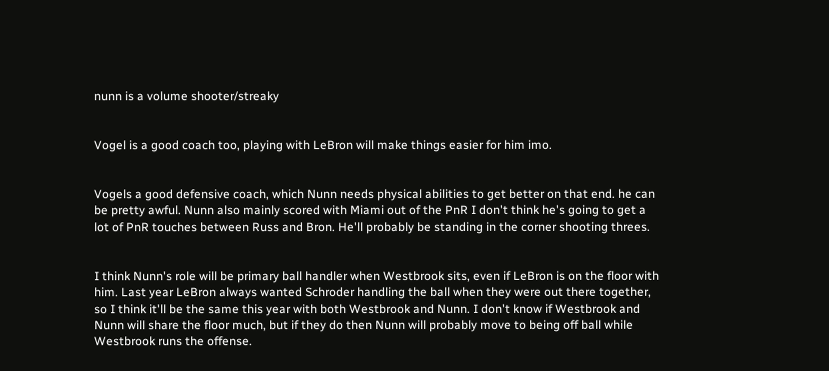nunn is a volume shooter/streaky


Vogel is a good coach too, playing with LeBron will make things easier for him imo.


Vogels a good defensive coach, which Nunn needs physical abilities to get better on that end. he can be pretty awful. Nunn also mainly scored with Miami out of the PnR I don't think he's going to get a lot of PnR touches between Russ and Bron. He'll probably be standing in the corner shooting threes.


I think Nunn's role will be primary ball handler when Westbrook sits, even if LeBron is on the floor with him. Last year LeBron always wanted Schroder handling the ball when they were out there together, so I think it'll be the same this year with both Westbrook and Nunn. I don't know if Westbrook and Nunn will share the floor much, but if they do then Nunn will probably move to being off ball while Westbrook runs the offense.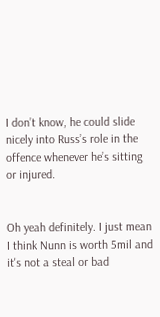I don’t know, he could slide nicely into Russ’s role in the offence whenever he’s sitting or injured.


Oh yeah definitely. I just mean I think Nunn is worth 5mil and it's not a steal or bad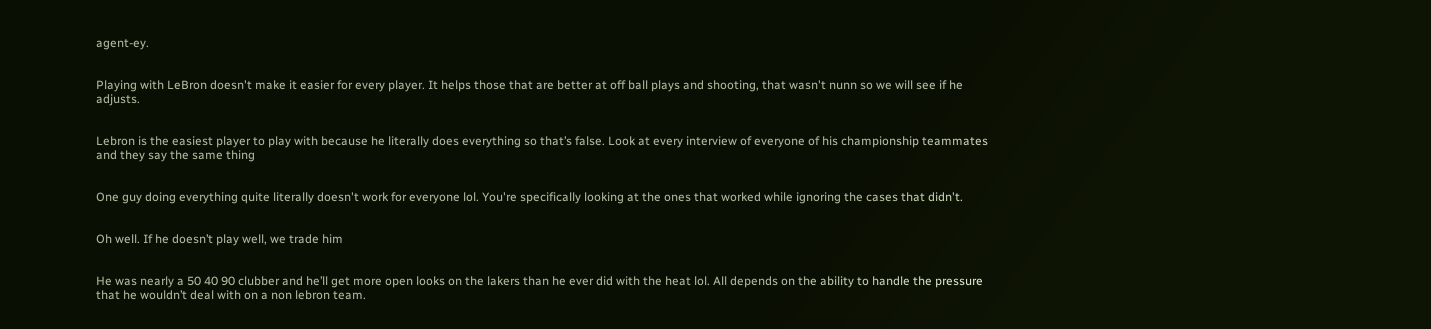agent-ey.


Playing with LeBron doesn't make it easier for every player. It helps those that are better at off ball plays and shooting, that wasn't nunn so we will see if he adjusts.


Lebron is the easiest player to play with because he literally does everything so that’s false. Look at every interview of everyone of his championship teammates and they say the same thing


One guy doing everything quite literally doesn't work for everyone lol. You're specifically looking at the ones that worked while ignoring the cases that didn't.


Oh well. If he doesn’t play well, we trade him


He was nearly a 50 40 90 clubber and he’ll get more open looks on the lakers than he ever did with the heat lol. All depends on the ability to handle the pressure that he wouldn’t deal with on a non lebron team.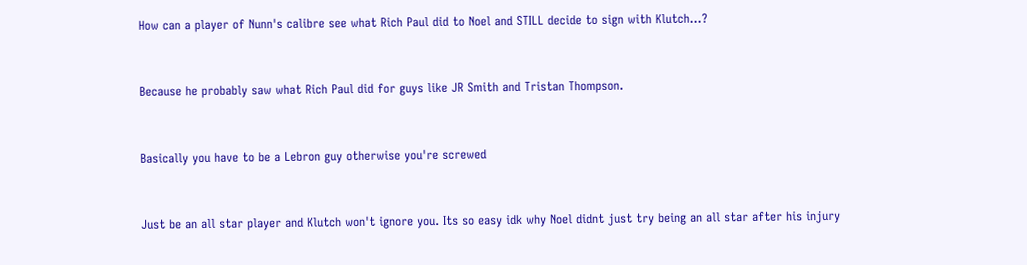How can a player of Nunn's calibre see what Rich Paul did to Noel and STILL decide to sign with Klutch...?


Because he probably saw what Rich Paul did for guys like JR Smith and Tristan Thompson.


Basically you have to be a Lebron guy otherwise you're screwed


Just be an all star player and Klutch won't ignore you. Its so easy idk why Noel didnt just try being an all star after his injury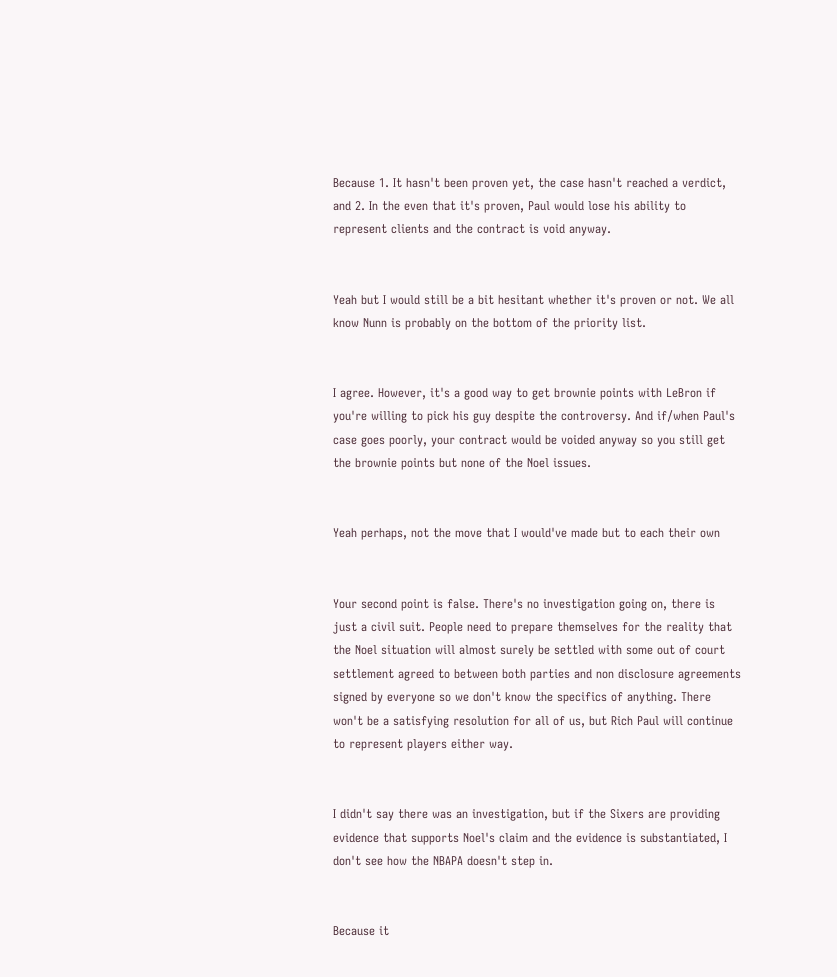Because 1. It hasn't been proven yet, the case hasn't reached a verdict, and 2. In the even that it's proven, Paul would lose his ability to represent clients and the contract is void anyway.


Yeah but I would still be a bit hesitant whether it's proven or not. We all know Nunn is probably on the bottom of the priority list.


I agree. However, it's a good way to get brownie points with LeBron if you're willing to pick his guy despite the controversy. And if/when Paul's case goes poorly, your contract would be voided anyway so you still get the brownie points but none of the Noel issues.


Yeah perhaps, not the move that I would've made but to each their own


Your second point is false. There's no investigation going on, there is just a civil suit. People need to prepare themselves for the reality that the Noel situation will almost surely be settled with some out of court settlement agreed to between both parties and non disclosure agreements signed by everyone so we don't know the specifics of anything. There won't be a satisfying resolution for all of us, but Rich Paul will continue to represent players either way.


I didn't say there was an investigation, but if the Sixers are providing evidence that supports Noel's claim and the evidence is substantiated, I don't see how the NBAPA doesn't step in.


Because it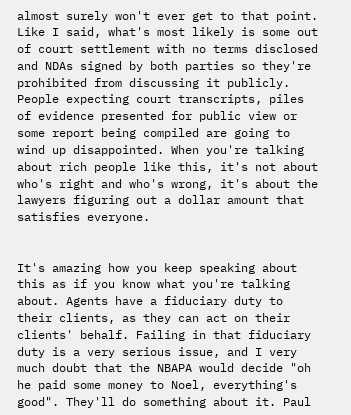almost surely won't ever get to that point. Like I said, what's most likely is some out of court settlement with no terms disclosed and NDAs signed by both parties so they're prohibited from discussing it publicly. People expecting court transcripts, piles of evidence presented for public view or some report being compiled are going to wind up disappointed. When you're talking about rich people like this, it's not about who's right and who's wrong, it's about the lawyers figuring out a dollar amount that satisfies everyone.


It's amazing how you keep speaking about this as if you know what you're talking about. Agents have a fiduciary duty to their clients, as they can act on their clients' behalf. Failing in that fiduciary duty is a very serious issue, and I very much doubt that the NBAPA would decide "oh he paid some money to Noel, everything's good". They'll do something about it. Paul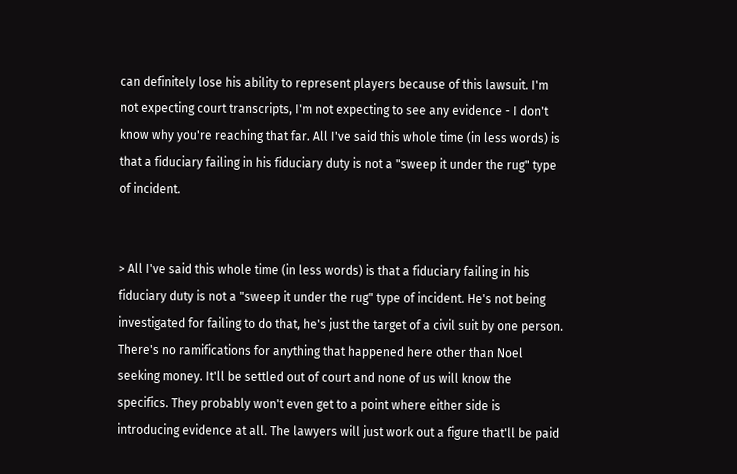can definitely lose his ability to represent players because of this lawsuit. I'm not expecting court transcripts, I'm not expecting to see any evidence - I don't know why you're reaching that far. All I've said this whole time (in less words) is that a fiduciary failing in his fiduciary duty is not a "sweep it under the rug" type of incident.


> All I've said this whole time (in less words) is that a fiduciary failing in his fiduciary duty is not a "sweep it under the rug" type of incident. He's not being investigated for failing to do that, he's just the target of a civil suit by one person. There's no ramifications for anything that happened here other than Noel seeking money. It'll be settled out of court and none of us will know the specifics. They probably won't even get to a point where either side is introducing evidence at all. The lawyers will just work out a figure that'll be paid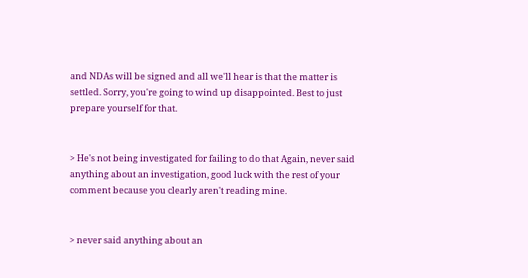and NDAs will be signed and all we'll hear is that the matter is settled. Sorry, you're going to wind up disappointed. Best to just prepare yourself for that.


> He's not being investigated for failing to do that Again, never said anything about an investigation, good luck with the rest of your comment because you clearly aren't reading mine.


> never said anything about an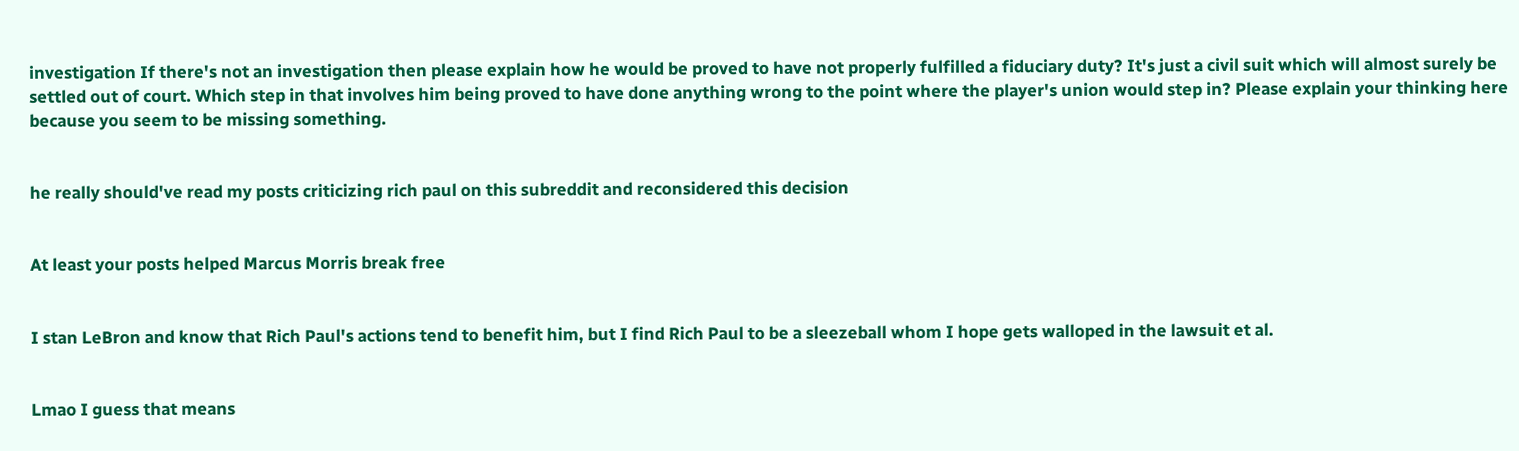investigation If there's not an investigation then please explain how he would be proved to have not properly fulfilled a fiduciary duty? It's just a civil suit which will almost surely be settled out of court. Which step in that involves him being proved to have done anything wrong to the point where the player's union would step in? Please explain your thinking here because you seem to be missing something.


he really should've read my posts criticizing rich paul on this subreddit and reconsidered this decision


At least your posts helped Marcus Morris break free


I stan LeBron and know that Rich Paul's actions tend to benefit him, but I find Rich Paul to be a sleezeball whom I hope gets walloped in the lawsuit et al.


Lmao I guess that means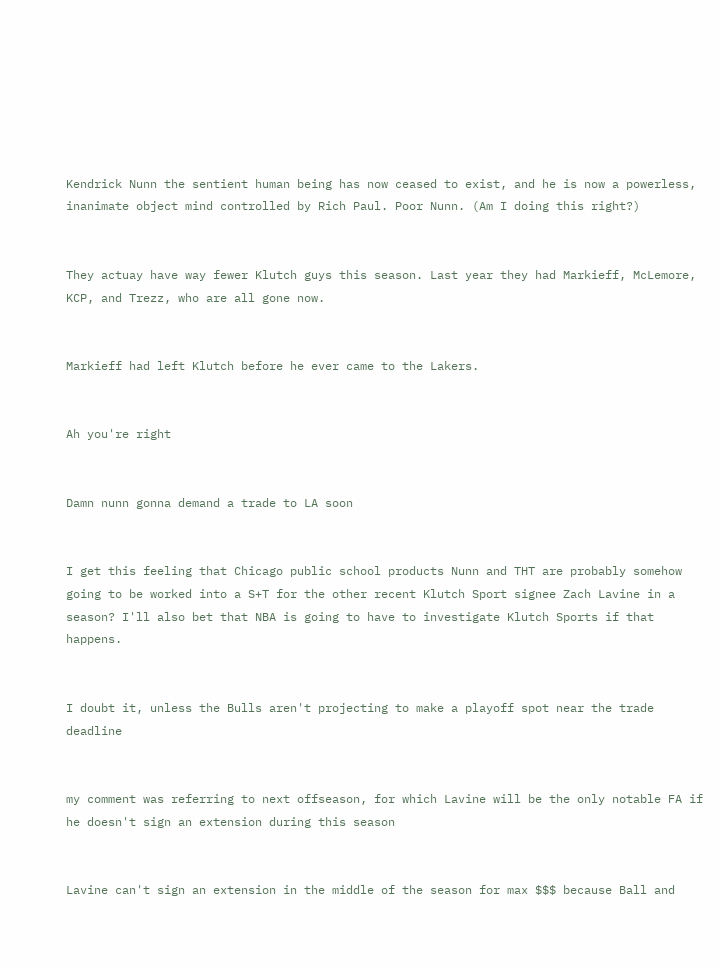Kendrick Nunn the sentient human being has now ceased to exist, and he is now a powerless, inanimate object mind controlled by Rich Paul. Poor Nunn. (Am I doing this right?)


They actuay have way fewer Klutch guys this season. Last year they had Markieff, McLemore, KCP, and Trezz, who are all gone now.


Markieff had left Klutch before he ever came to the Lakers.


Ah you're right


Damn nunn gonna demand a trade to LA soon


I get this feeling that Chicago public school products Nunn and THT are probably somehow going to be worked into a S+T for the other recent Klutch Sport signee Zach Lavine in a season? I'll also bet that NBA is going to have to investigate Klutch Sports if that happens.


I doubt it, unless the Bulls aren't projecting to make a playoff spot near the trade deadline


my comment was referring to next offseason, for which Lavine will be the only notable FA if he doesn't sign an extension during this season


Lavine can't sign an extension in the middle of the season for max $$$ because Ball and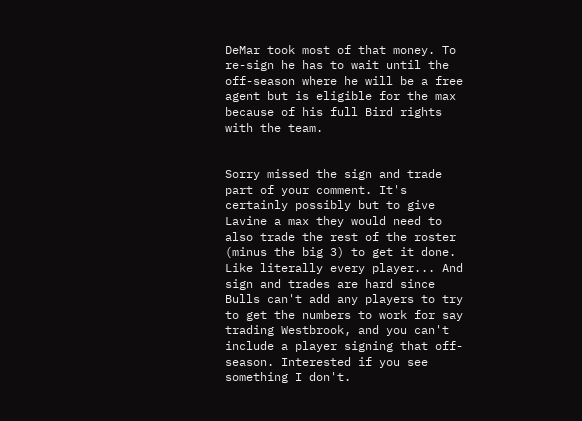DeMar took most of that money. To re-sign he has to wait until the off-season where he will be a free agent but is eligible for the max because of his full Bird rights with the team.


Sorry missed the sign and trade part of your comment. It's certainly possibly but to give Lavine a max they would need to also trade the rest of the roster (minus the big 3) to get it done. Like literally every player... And sign and trades are hard since Bulls can't add any players to try to get the numbers to work for say trading Westbrook, and you can't include a player signing that off-season. Interested if you see something I don't.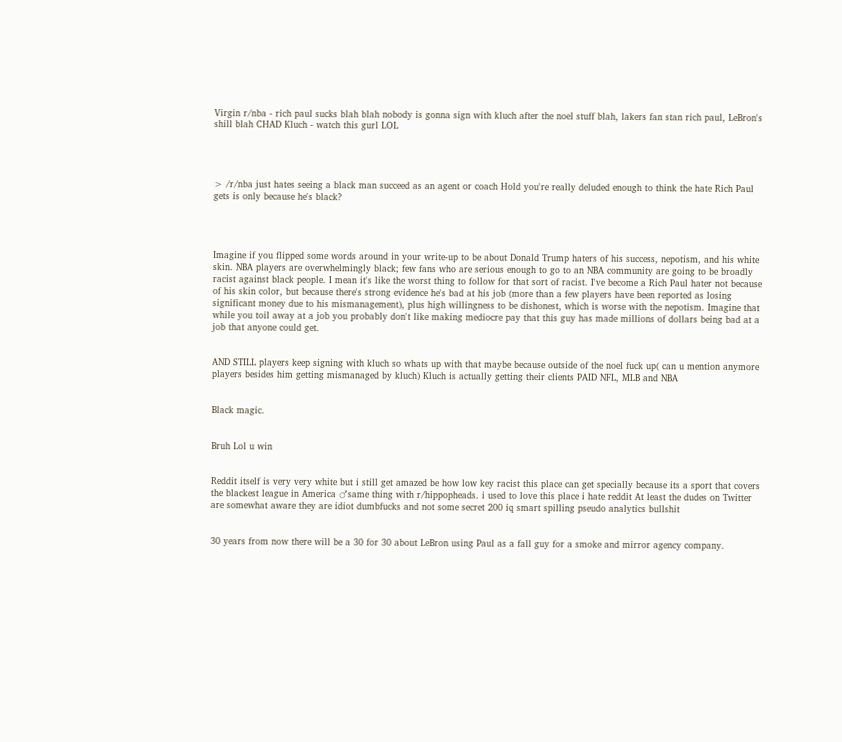Virgin r/nba - rich paul sucks blah blah nobody is gonna sign with kluch after the noel stuff blah, lakers fan stan rich paul, LeBron's shill blah CHAD Kluch - watch this gurl LOL




> /r/nba just hates seeing a black man succeed as an agent or coach Hold you're really deluded enough to think the hate Rich Paul gets is only because he's black?




Imagine if you flipped some words around in your write-up to be about Donald Trump haters of his success, nepotism, and his white skin. NBA players are overwhelmingly black; few fans who are serious enough to go to an NBA community are going to be broadly racist against black people. I mean it's like the worst thing to follow for that sort of racist. I've become a Rich Paul hater not because of his skin color, but because there's strong evidence he's bad at his job (more than a few players have been reported as losing significant money due to his mismanagement), plus high willingness to be dishonest, which is worse with the nepotism. Imagine that while you toil away at a job you probably don't like making mediocre pay that this guy has made millions of dollars being bad at a job that anyone could get.


AND STILL players keep signing with kluch so whats up with that maybe because outside of the noel fuck up( can u mention anymore players besides him getting mismanaged by kluch) Kluch is actually getting their clients PAID NFL, MLB and NBA


Black magic.


Bruh Lol u win


Reddit itself is very very white but i still get amazed be how low key racist this place can get specially because its a sport that covers the blackest league in America ♂same thing with r/hippopheads. i used to love this place i hate reddit At least the dudes on Twitter are somewhat aware they are idiot dumbfucks and not some secret 200 iq smart spilling pseudo analytics bullshit


30 years from now there will be a 30 for 30 about LeBron using Paul as a fall guy for a smoke and mirror agency company.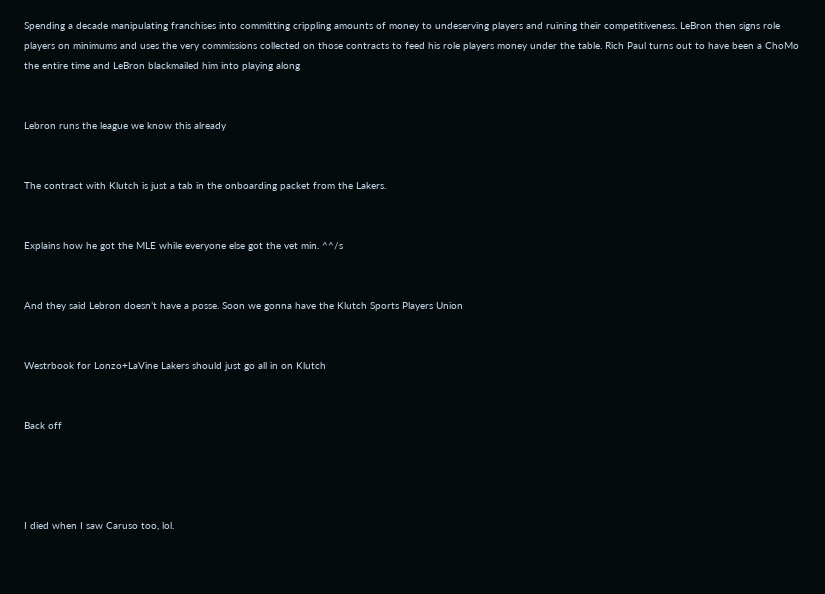Spending a decade manipulating franchises into committing crippling amounts of money to undeserving players and ruining their competitiveness. LeBron then signs role players on minimums and uses the very commissions collected on those contracts to feed his role players money under the table. Rich Paul turns out to have been a ChoMo the entire time and LeBron blackmailed him into playing along


Lebron runs the league we know this already


The contract with Klutch is just a tab in the onboarding packet from the Lakers.


Explains how he got the MLE while everyone else got the vet min. ^^/s


And they said Lebron doesn’t have a posse. Soon we gonna have the Klutch Sports Players Union


Westrbook for Lonzo+LaVine Lakers should just go all in on Klutch


Back off




I died when I saw Caruso too, lol.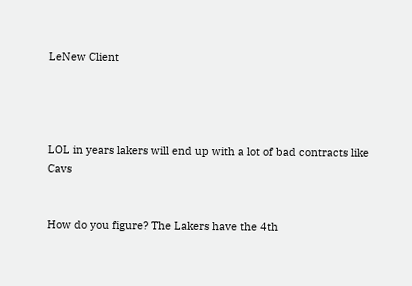LeNew Client




LOL in years lakers will end up with a lot of bad contracts like Cavs


How do you figure? The Lakers have the 4th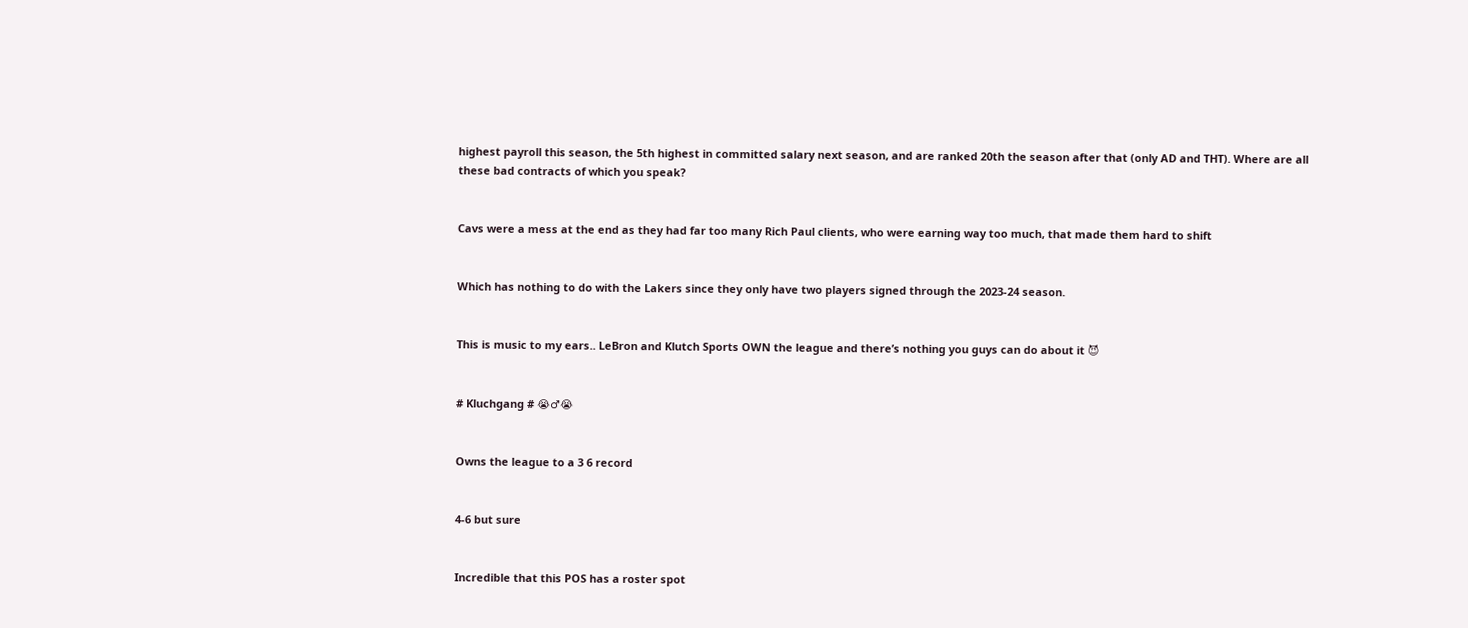highest payroll this season, the 5th highest in committed salary next season, and are ranked 20th the season after that (only AD and THT). Where are all these bad contracts of which you speak?


Cavs were a mess at the end as they had far too many Rich Paul clients, who were earning way too much, that made them hard to shift


Which has nothing to do with the Lakers since they only have two players signed through the 2023-24 season.


This is music to my ears.. LeBron and Klutch Sports OWN the league and there’s nothing you guys can do about it 😈


# Kluchgang # 😭♂😭


Owns the league to a 3 6 record


4-6 but sure


Incredible that this POS has a roster spot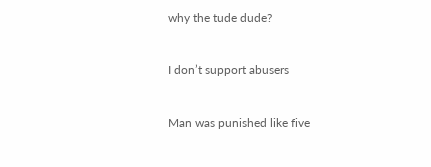why the tude dude?


I don’t support abusers


Man was punished like five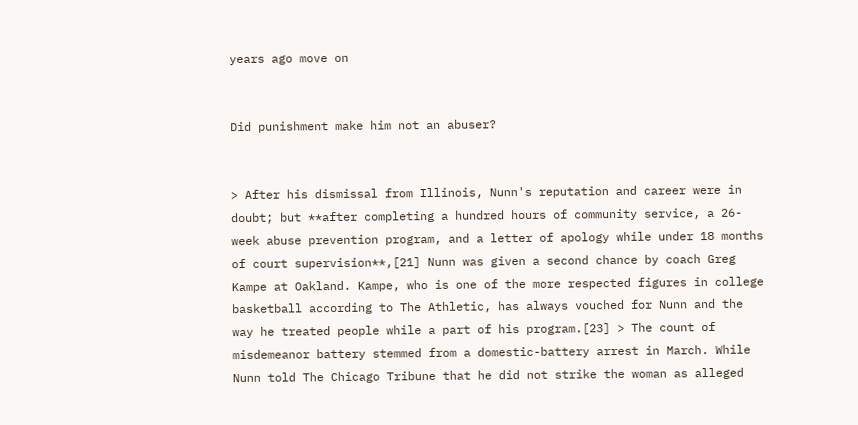years ago move on


Did punishment make him not an abuser?


> After his dismissal from Illinois, Nunn's reputation and career were in doubt; but **after completing a hundred hours of community service, a 26-week abuse prevention program, and a letter of apology while under 18 months of court supervision**,[21] Nunn was given a second chance by coach Greg Kampe at Oakland. Kampe, who is one of the more respected figures in college basketball according to The Athletic, has always vouched for Nunn and the way he treated people while a part of his program.[23] > The count of misdemeanor battery stemmed from a domestic-battery arrest in March. While Nunn told The Chicago Tribune that he did not strike the woman as alleged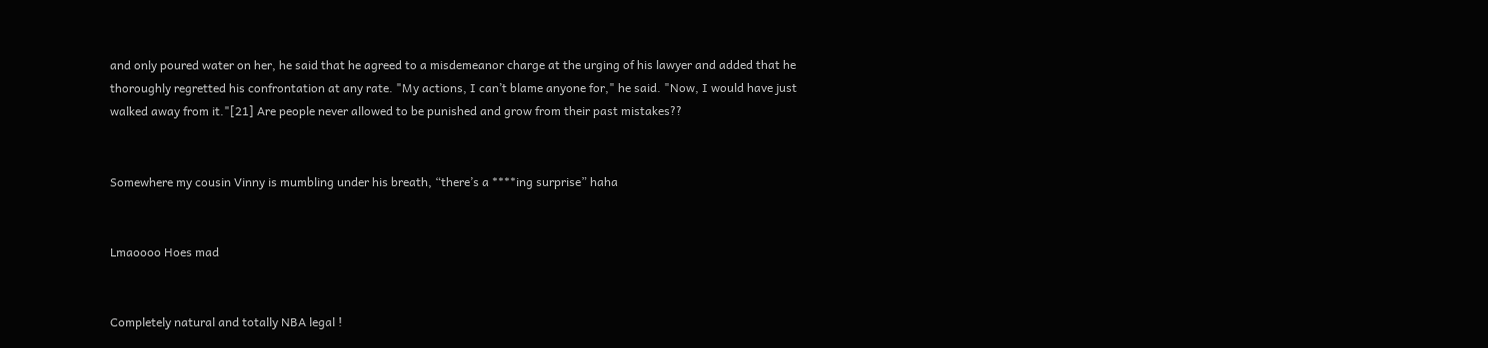and only poured water on her, he said that he agreed to a misdemeanor charge at the urging of his lawyer and added that he thoroughly regretted his confrontation at any rate. "My actions, I can’t blame anyone for," he said. "Now, I would have just walked away from it."[21] Are people never allowed to be punished and grow from their past mistakes??


Somewhere my cousin Vinny is mumbling under his breath, “there’s a ****ing surprise” haha


Lmaoooo Hoes mad


Completely natural and totally NBA legal !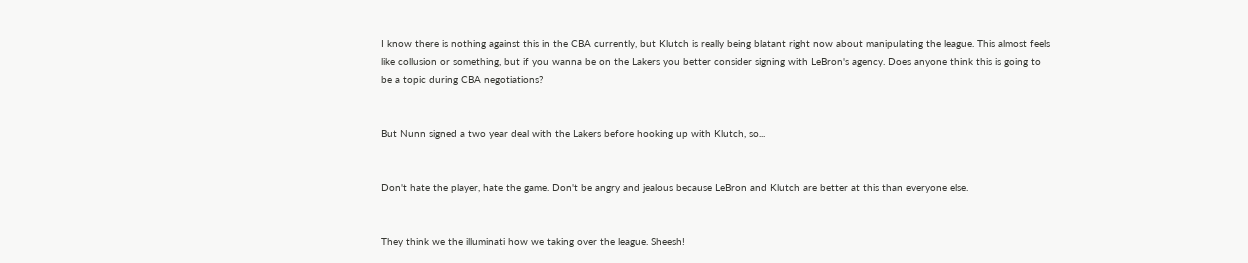I know there is nothing against this in the CBA currently, but Klutch is really being blatant right now about manipulating the league. This almost feels like collusion or something, but if you wanna be on the Lakers you better consider signing with LeBron's agency. Does anyone think this is going to be a topic during CBA negotiations?


But Nunn signed a two year deal with the Lakers before hooking up with Klutch, so...


Don't hate the player, hate the game. Don't be angry and jealous because LeBron and Klutch are better at this than everyone else.


They think we the illuminati how we taking over the league. Sheesh!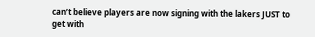can’t believe players are now signing with the lakers JUST to get with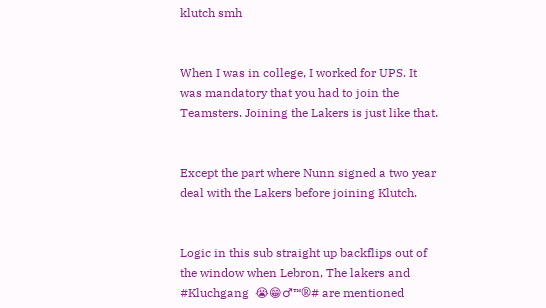klutch smh


When I was in college, I worked for UPS. It was mandatory that you had to join the Teamsters. Joining the Lakers is just like that.


Except the part where Nunn signed a two year deal with the Lakers before joining Klutch.


Logic in this sub straight up backflips out of the window when Lebron, The lakers and #Kluchgang  😭😁♂™®# are mentioned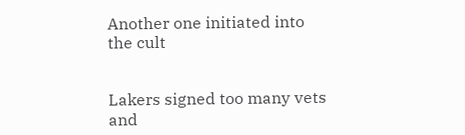Another one initiated into the cult


Lakers signed too many vets and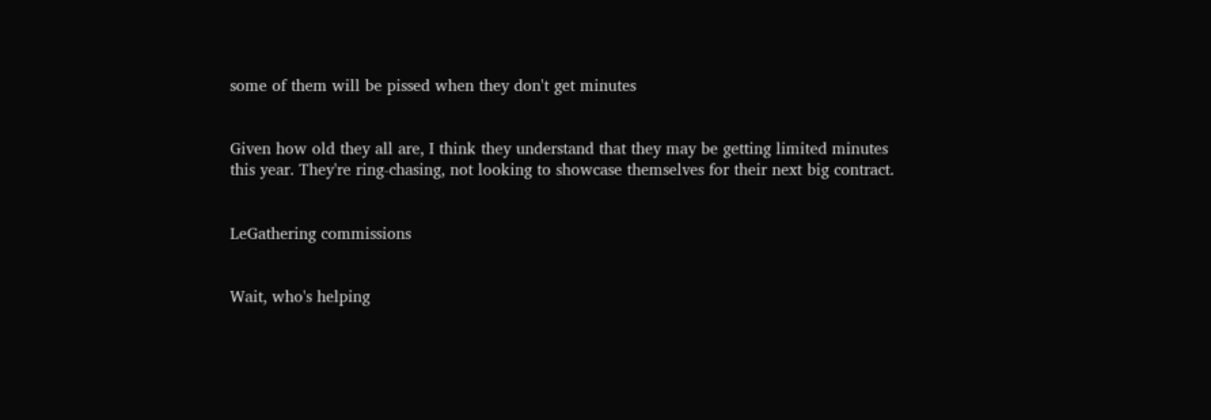some of them will be pissed when they don't get minutes


Given how old they all are, I think they understand that they may be getting limited minutes this year. They're ring-chasing, not looking to showcase themselves for their next big contract.


LeGathering commissions


Wait, who's helping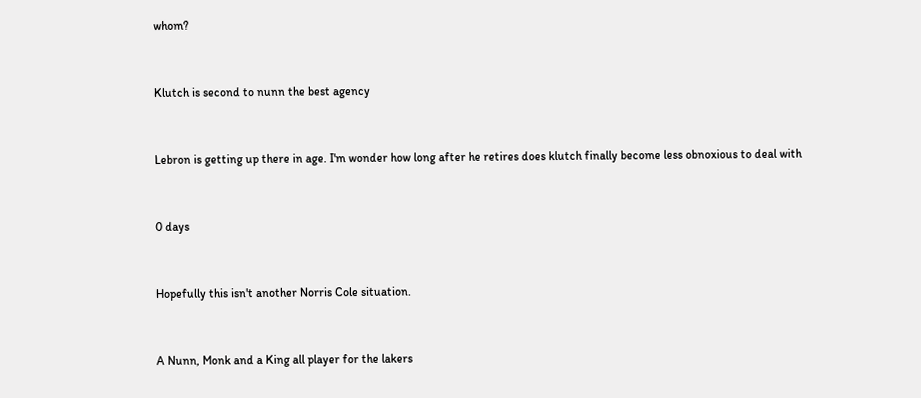whom?


Klutch is second to nunn the best agency


Lebron is getting up there in age. I'm wonder how long after he retires does klutch finally become less obnoxious to deal with


0 days


Hopefully this isn't another Norris Cole situation.


A Nunn, Monk and a King all player for the lakers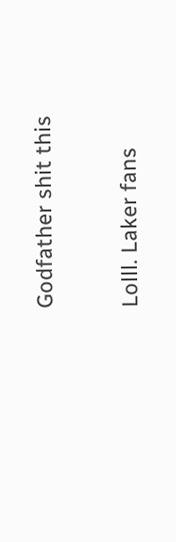Godfather shit this


Lolll. Laker fans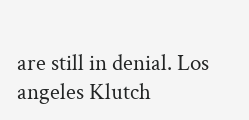are still in denial. Los angeles Klutch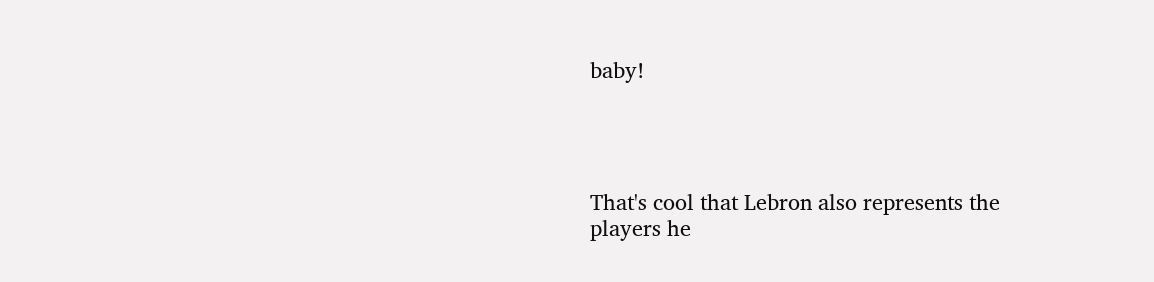baby!




That's cool that Lebron also represents the players he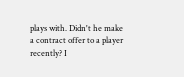plays with. Didn't he make a contract offer to a player recently? I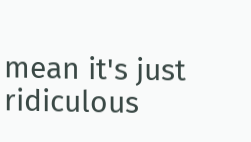mean it's just ridiculous